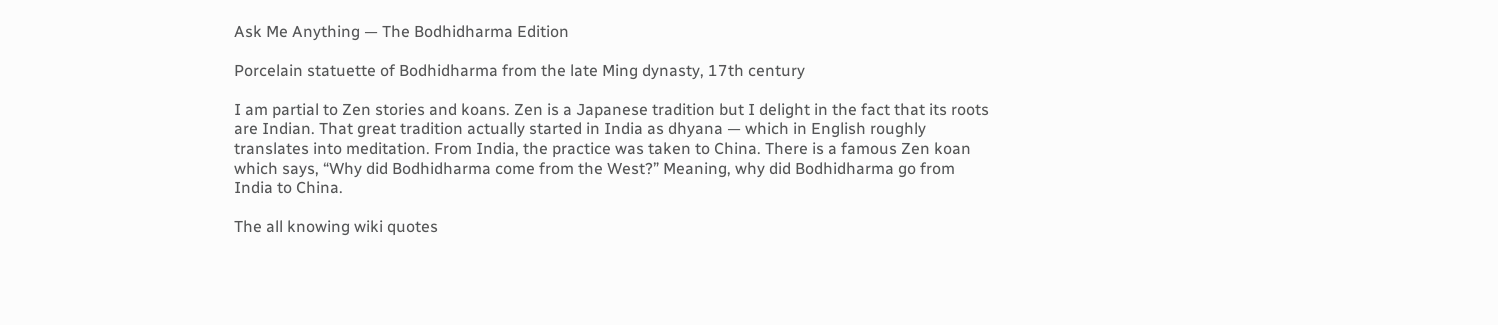Ask Me Anything — The Bodhidharma Edition

Porcelain statuette of Bodhidharma from the late Ming dynasty, 17th century

I am partial to Zen stories and koans. Zen is a Japanese tradition but I delight in the fact that its roots are Indian. That great tradition actually started in India as dhyana — which in English roughly translates into meditation. From India, the practice was taken to China. There is a famous Zen koan which says, “Why did Bodhidharma come from the West?” Meaning, why did Bodhidharma go from India to China.

The all knowing wiki quotes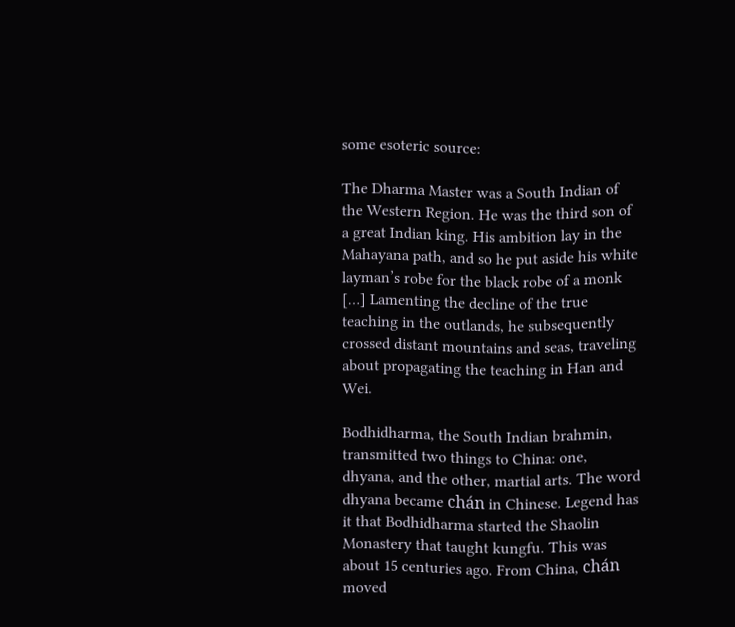some esoteric source:

The Dharma Master was a South Indian of the Western Region. He was the third son of a great Indian king. His ambition lay in the Mahayana path, and so he put aside his white layman’s robe for the black robe of a monk […] Lamenting the decline of the true teaching in the outlands, he subsequently crossed distant mountains and seas, traveling about propagating the teaching in Han and Wei.

Bodhidharma, the South Indian brahmin, transmitted two things to China: one, dhyana, and the other, martial arts. The word dhyana became chán in Chinese. Legend has it that Bodhidharma started the Shaolin Monastery that taught kungfu. This was about 15 centuries ago. From China, chán moved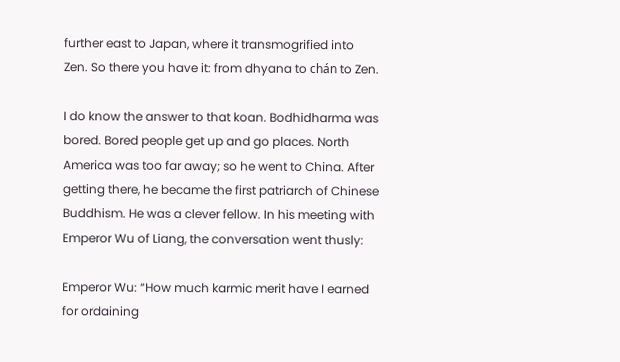further east to Japan, where it transmogrified into Zen. So there you have it: from dhyana to chán to Zen.

I do know the answer to that koan. Bodhidharma was bored. Bored people get up and go places. North America was too far away; so he went to China. After getting there, he became the first patriarch of Chinese Buddhism. He was a clever fellow. In his meeting with Emperor Wu of Liang, the conversation went thusly:

Emperor Wu: “How much karmic merit have I earned for ordaining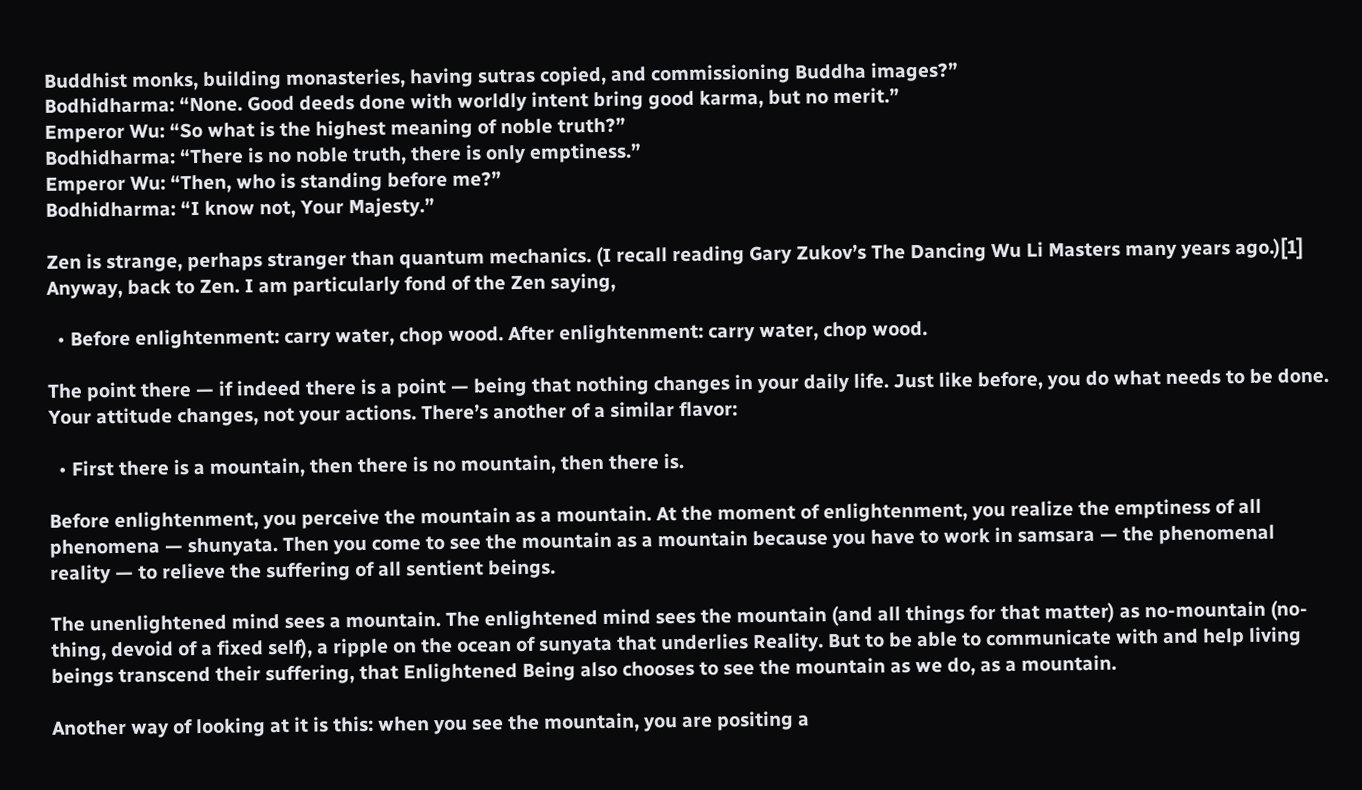Buddhist monks, building monasteries, having sutras copied, and commissioning Buddha images?”
Bodhidharma: “None. Good deeds done with worldly intent bring good karma, but no merit.”
Emperor Wu: “So what is the highest meaning of noble truth?”
Bodhidharma: “There is no noble truth, there is only emptiness.”
Emperor Wu: “Then, who is standing before me?”
Bodhidharma: “I know not, Your Majesty.”

Zen is strange, perhaps stranger than quantum mechanics. (I recall reading Gary Zukov’s The Dancing Wu Li Masters many years ago.)[1] Anyway, back to Zen. I am particularly fond of the Zen saying,

  • Before enlightenment: carry water, chop wood. After enlightenment: carry water, chop wood.

The point there — if indeed there is a point — being that nothing changes in your daily life. Just like before, you do what needs to be done. Your attitude changes, not your actions. There’s another of a similar flavor:

  • First there is a mountain, then there is no mountain, then there is.

Before enlightenment, you perceive the mountain as a mountain. At the moment of enlightenment, you realize the emptiness of all phenomena — shunyata. Then you come to see the mountain as a mountain because you have to work in samsara — the phenomenal reality — to relieve the suffering of all sentient beings.

The unenlightened mind sees a mountain. The enlightened mind sees the mountain (and all things for that matter) as no-mountain (no-thing, devoid of a fixed self), a ripple on the ocean of sunyata that underlies Reality. But to be able to communicate with and help living beings transcend their suffering, that Enlightened Being also chooses to see the mountain as we do, as a mountain.

Another way of looking at it is this: when you see the mountain, you are positing a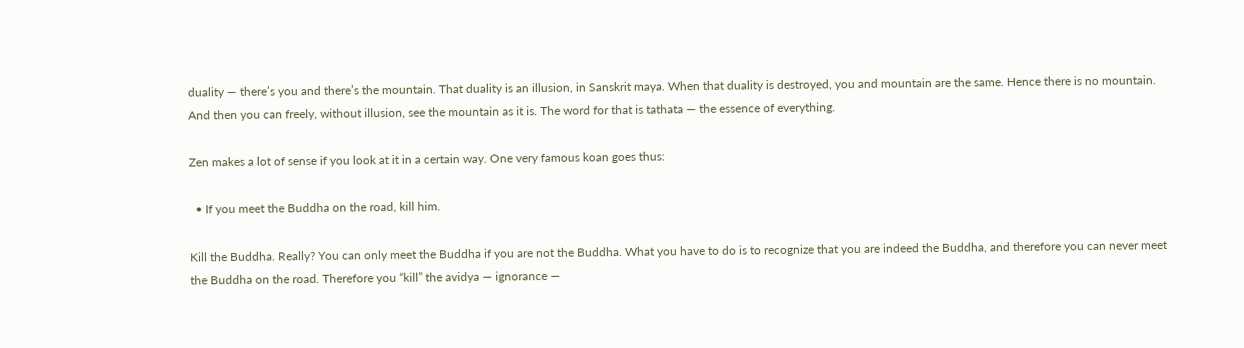duality — there’s you and there’s the mountain. That duality is an illusion, in Sanskrit maya. When that duality is destroyed, you and mountain are the same. Hence there is no mountain. And then you can freely, without illusion, see the mountain as it is. The word for that is tathata — the essence of everything.

Zen makes a lot of sense if you look at it in a certain way. One very famous koan goes thus:

  • If you meet the Buddha on the road, kill him.

Kill the Buddha. Really? You can only meet the Buddha if you are not the Buddha. What you have to do is to recognize that you are indeed the Buddha, and therefore you can never meet the Buddha on the road. Therefore you “kill” the avidya — ignorance —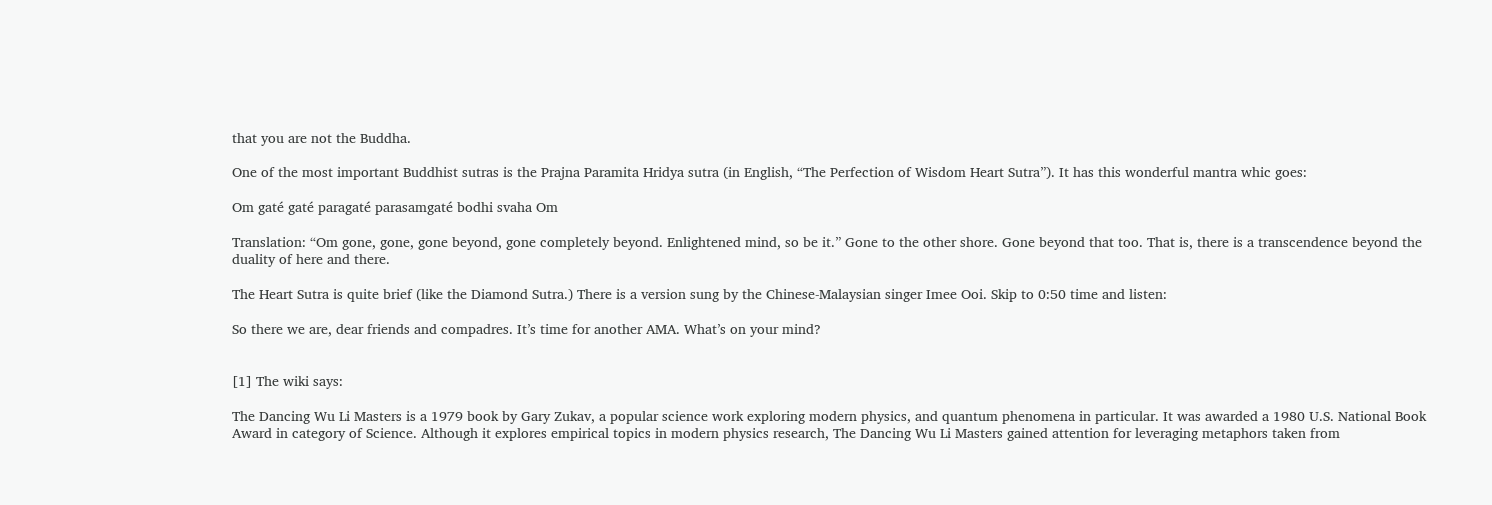that you are not the Buddha.

One of the most important Buddhist sutras is the Prajna Paramita Hridya sutra (in English, “The Perfection of Wisdom Heart Sutra”). It has this wonderful mantra whic goes:

Om gaté gaté paragaté parasamgaté bodhi svaha Om

Translation: “Om gone, gone, gone beyond, gone completely beyond. Enlightened mind, so be it.” Gone to the other shore. Gone beyond that too. That is, there is a transcendence beyond the duality of here and there.

The Heart Sutra is quite brief (like the Diamond Sutra.) There is a version sung by the Chinese-Malaysian singer Imee Ooi. Skip to 0:50 time and listen:

So there we are, dear friends and compadres. It’s time for another AMA. What’s on your mind?


[1] The wiki says:

The Dancing Wu Li Masters is a 1979 book by Gary Zukav, a popular science work exploring modern physics, and quantum phenomena in particular. It was awarded a 1980 U.S. National Book Award in category of Science. Although it explores empirical topics in modern physics research, The Dancing Wu Li Masters gained attention for leveraging metaphors taken from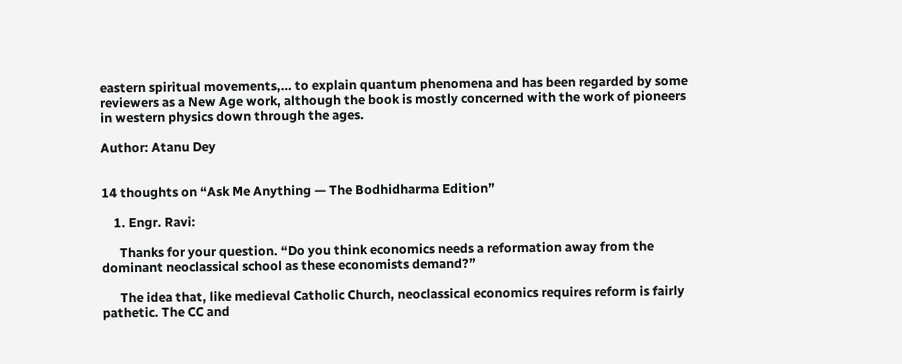eastern spiritual movements,… to explain quantum phenomena and has been regarded by some reviewers as a New Age work, although the book is mostly concerned with the work of pioneers in western physics down through the ages.

Author: Atanu Dey


14 thoughts on “Ask Me Anything — The Bodhidharma Edition”

    1. Engr. Ravi:

      Thanks for your question. “Do you think economics needs a reformation away from the dominant neoclassical school as these economists demand?”

      The idea that, like medieval Catholic Church, neoclassical economics requires reform is fairly pathetic. The CC and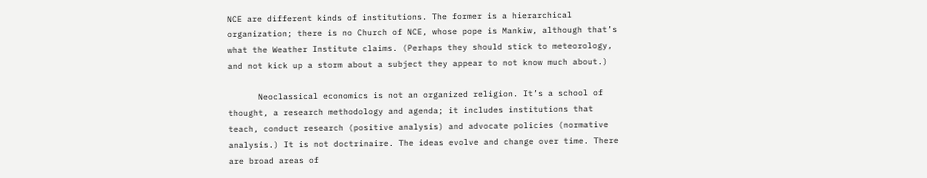NCE are different kinds of institutions. The former is a hierarchical organization; there is no Church of NCE, whose pope is Mankiw, although that’s what the Weather Institute claims. (Perhaps they should stick to meteorology, and not kick up a storm about a subject they appear to not know much about.)

      Neoclassical economics is not an organized religion. It’s a school of thought, a research methodology and agenda; it includes institutions that teach, conduct research (positive analysis) and advocate policies (normative analysis.) It is not doctrinaire. The ideas evolve and change over time. There are broad areas of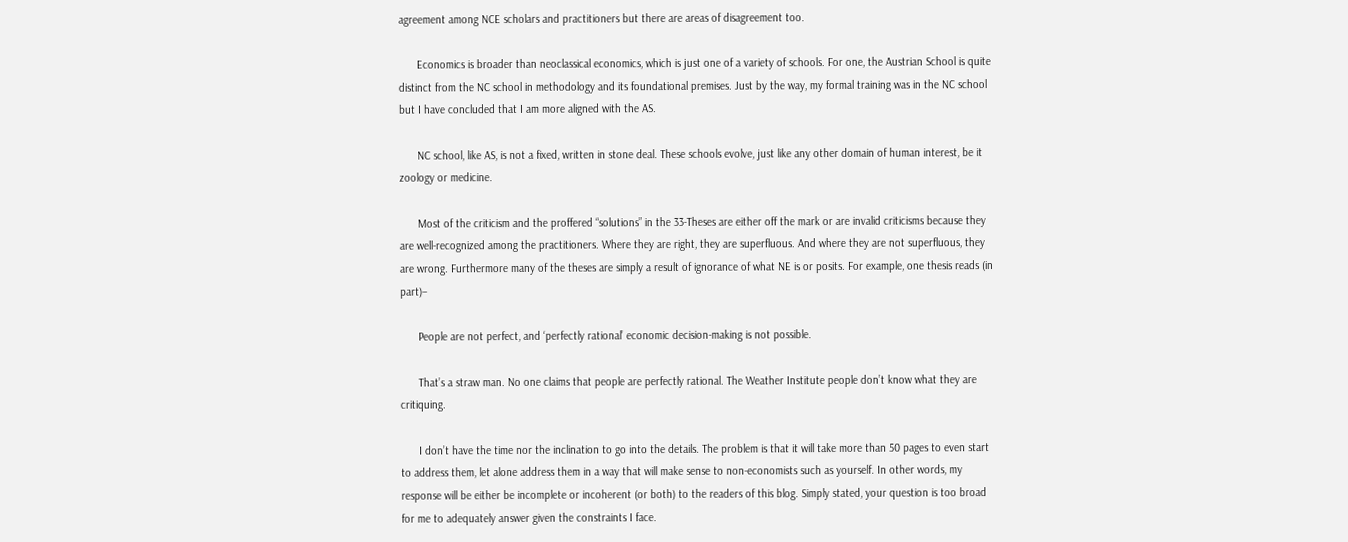agreement among NCE scholars and practitioners but there are areas of disagreement too.

      Economics is broader than neoclassical economics, which is just one of a variety of schools. For one, the Austrian School is quite distinct from the NC school in methodology and its foundational premises. Just by the way, my formal training was in the NC school but I have concluded that I am more aligned with the AS.

      NC school, like AS, is not a fixed, written in stone deal. These schools evolve, just like any other domain of human interest, be it zoology or medicine.

      Most of the criticism and the proffered “solutions” in the 33-Theses are either off the mark or are invalid criticisms because they are well-recognized among the practitioners. Where they are right, they are superfluous. And where they are not superfluous, they are wrong. Furthermore many of the theses are simply a result of ignorance of what NE is or posits. For example, one thesis reads (in part)–

      People are not perfect, and ‘perfectly rational’ economic decision-making is not possible.

      That’s a straw man. No one claims that people are perfectly rational. The Weather Institute people don’t know what they are critiquing.

      I don’t have the time nor the inclination to go into the details. The problem is that it will take more than 50 pages to even start to address them, let alone address them in a way that will make sense to non-economists such as yourself. In other words, my response will be either be incomplete or incoherent (or both) to the readers of this blog. Simply stated, your question is too broad for me to adequately answer given the constraints I face.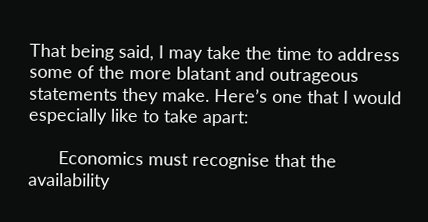That being said, I may take the time to address some of the more blatant and outrageous statements they make. Here’s one that I would especially like to take apart:

      Economics must recognise that the availability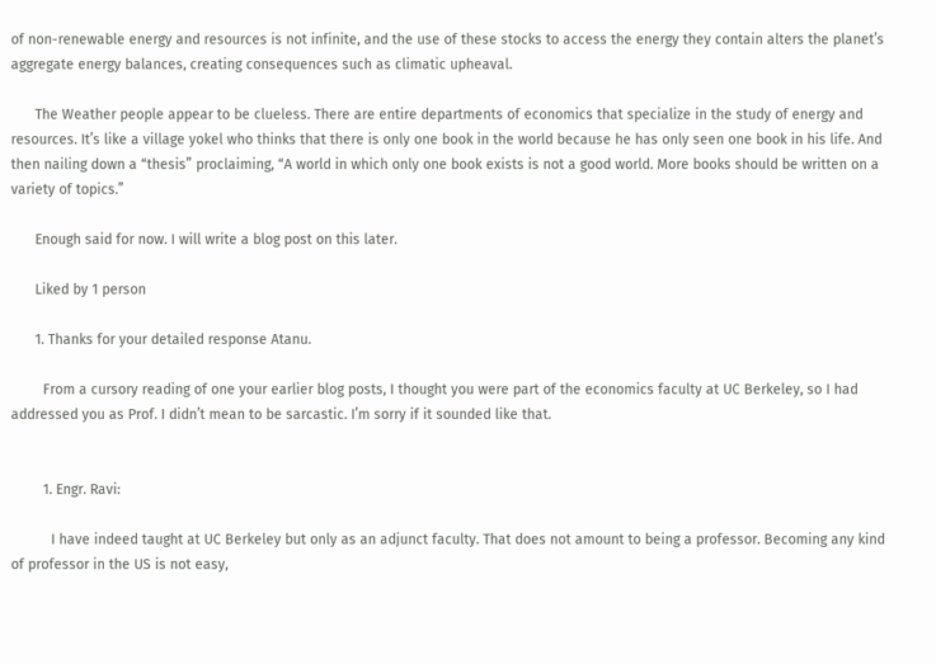of non-renewable energy and resources is not infinite, and the use of these stocks to access the energy they contain alters the planet’s aggregate energy balances, creating consequences such as climatic upheaval.

      The Weather people appear to be clueless. There are entire departments of economics that specialize in the study of energy and resources. It’s like a village yokel who thinks that there is only one book in the world because he has only seen one book in his life. And then nailing down a “thesis” proclaiming, “A world in which only one book exists is not a good world. More books should be written on a variety of topics.”

      Enough said for now. I will write a blog post on this later.

      Liked by 1 person

      1. Thanks for your detailed response Atanu.

        From a cursory reading of one your earlier blog posts, I thought you were part of the economics faculty at UC Berkeley, so I had addressed you as Prof. I didn’t mean to be sarcastic. I’m sorry if it sounded like that.


        1. Engr. Ravi:

          I have indeed taught at UC Berkeley but only as an adjunct faculty. That does not amount to being a professor. Becoming any kind of professor in the US is not easy,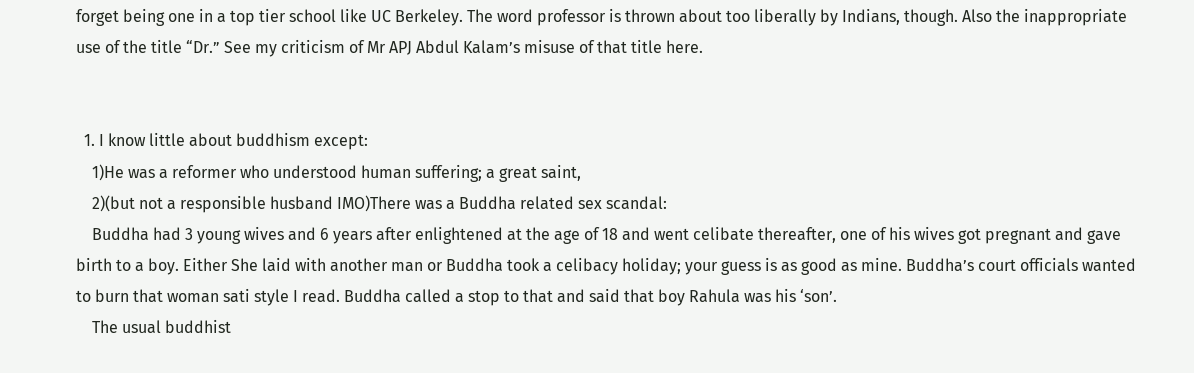forget being one in a top tier school like UC Berkeley. The word professor is thrown about too liberally by Indians, though. Also the inappropriate use of the title “Dr.” See my criticism of Mr APJ Abdul Kalam’s misuse of that title here.


  1. I know little about buddhism except:
    1)He was a reformer who understood human suffering; a great saint,
    2)(but not a responsible husband IMO)There was a Buddha related sex scandal:
    Buddha had 3 young wives and 6 years after enlightened at the age of 18 and went celibate thereafter, one of his wives got pregnant and gave birth to a boy. Either She laid with another man or Buddha took a celibacy holiday; your guess is as good as mine. Buddha’s court officials wanted to burn that woman sati style I read. Buddha called a stop to that and said that boy Rahula was his ‘son’.
    The usual buddhist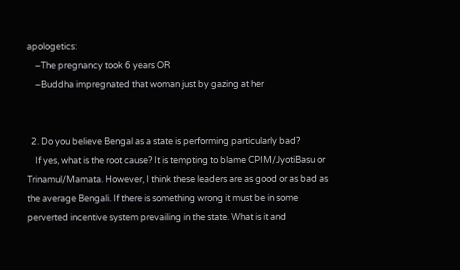apologetics:
    –The pregnancy took 6 years OR
    –Buddha impregnated that woman just by gazing at her


  2. Do you believe Bengal as a state is performing particularly bad?
    If yes, what is the root cause? It is tempting to blame CPIM/JyotiBasu or Trinamul/Mamata. However, I think these leaders are as good or as bad as the average Bengali. If there is something wrong it must be in some perverted incentive system prevailing in the state. What is it and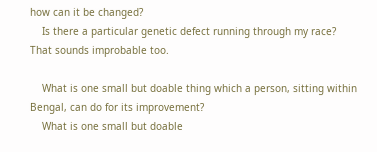how can it be changed?
    Is there a particular genetic defect running through my race? That sounds improbable too.

    What is one small but doable thing which a person, sitting within Bengal, can do for its improvement?
    What is one small but doable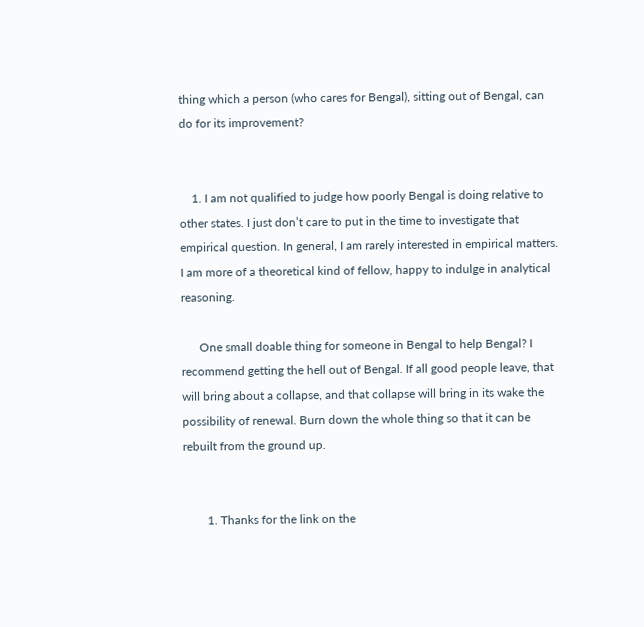thing which a person (who cares for Bengal), sitting out of Bengal, can do for its improvement?


    1. I am not qualified to judge how poorly Bengal is doing relative to other states. I just don’t care to put in the time to investigate that empirical question. In general, I am rarely interested in empirical matters. I am more of a theoretical kind of fellow, happy to indulge in analytical reasoning.

      One small doable thing for someone in Bengal to help Bengal? I recommend getting the hell out of Bengal. If all good people leave, that will bring about a collapse, and that collapse will bring in its wake the possibility of renewal. Burn down the whole thing so that it can be rebuilt from the ground up.


        1. Thanks for the link on the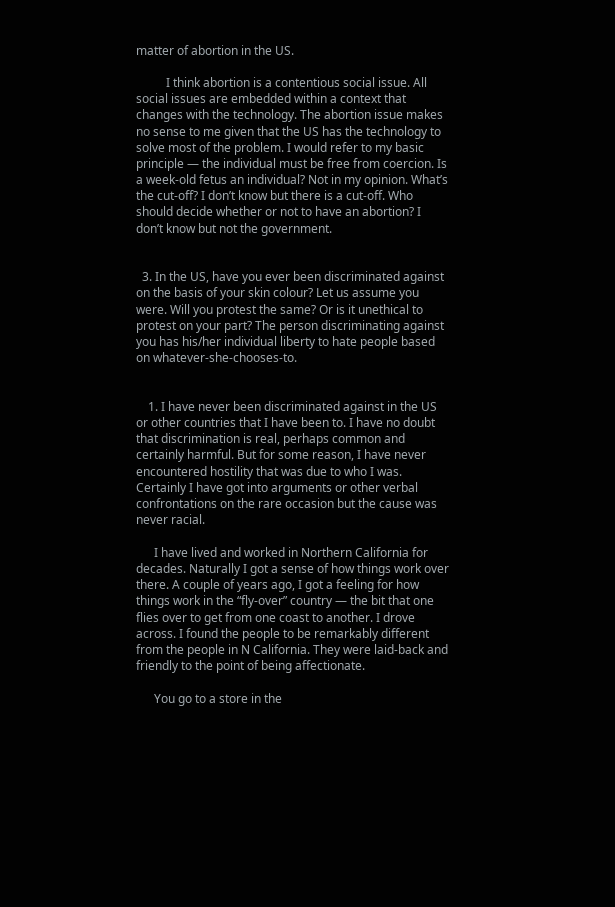matter of abortion in the US.

          I think abortion is a contentious social issue. All social issues are embedded within a context that changes with the technology. The abortion issue makes no sense to me given that the US has the technology to solve most of the problem. I would refer to my basic principle — the individual must be free from coercion. Is a week-old fetus an individual? Not in my opinion. What’s the cut-off? I don’t know but there is a cut-off. Who should decide whether or not to have an abortion? I don’t know but not the government.


  3. In the US, have you ever been discriminated against on the basis of your skin colour? Let us assume you were. Will you protest the same? Or is it unethical to protest on your part? The person discriminating against you has his/her individual liberty to hate people based on whatever-she-chooses-to.


    1. I have never been discriminated against in the US or other countries that I have been to. I have no doubt that discrimination is real, perhaps common and certainly harmful. But for some reason, I have never encountered hostility that was due to who I was. Certainly I have got into arguments or other verbal confrontations on the rare occasion but the cause was never racial.

      I have lived and worked in Northern California for decades. Naturally I got a sense of how things work over there. A couple of years ago, I got a feeling for how things work in the “fly-over” country — the bit that one flies over to get from one coast to another. I drove across. I found the people to be remarkably different from the people in N California. They were laid-back and friendly to the point of being affectionate.

      You go to a store in the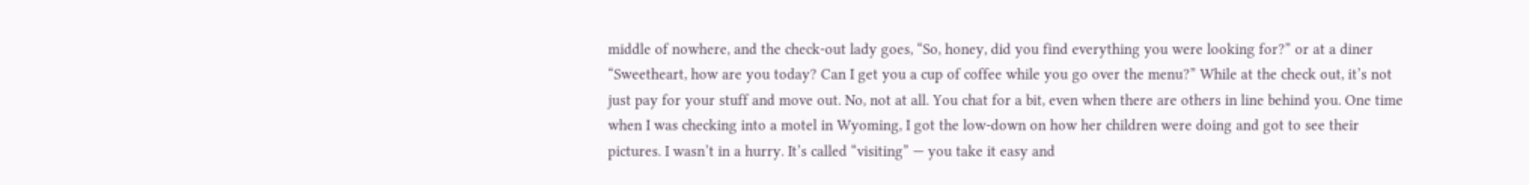middle of nowhere, and the check-out lady goes, “So, honey, did you find everything you were looking for?” or at a diner “Sweetheart, how are you today? Can I get you a cup of coffee while you go over the menu?” While at the check out, it’s not just pay for your stuff and move out. No, not at all. You chat for a bit, even when there are others in line behind you. One time when I was checking into a motel in Wyoming, I got the low-down on how her children were doing and got to see their pictures. I wasn’t in a hurry. It’s called “visiting” — you take it easy and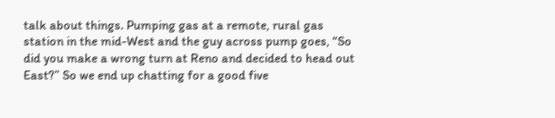talk about things. Pumping gas at a remote, rural gas station in the mid-West and the guy across pump goes, “So did you make a wrong turn at Reno and decided to head out East?” So we end up chatting for a good five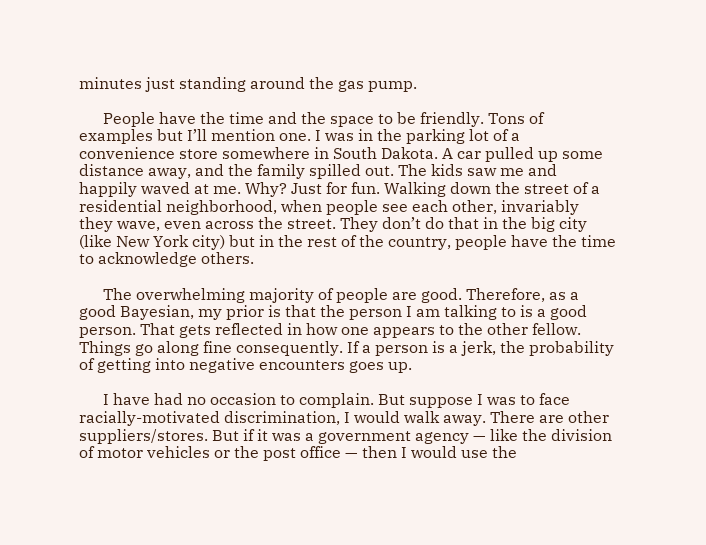minutes just standing around the gas pump.

      People have the time and the space to be friendly. Tons of examples but I’ll mention one. I was in the parking lot of a convenience store somewhere in South Dakota. A car pulled up some distance away, and the family spilled out. The kids saw me and happily waved at me. Why? Just for fun. Walking down the street of a residential neighborhood, when people see each other, invariably they wave, even across the street. They don’t do that in the big city (like New York city) but in the rest of the country, people have the time to acknowledge others.

      The overwhelming majority of people are good. Therefore, as a good Bayesian, my prior is that the person I am talking to is a good person. That gets reflected in how one appears to the other fellow. Things go along fine consequently. If a person is a jerk, the probability of getting into negative encounters goes up.

      I have had no occasion to complain. But suppose I was to face racially-motivated discrimination, I would walk away. There are other suppliers/stores. But if it was a government agency — like the division of motor vehicles or the post office — then I would use the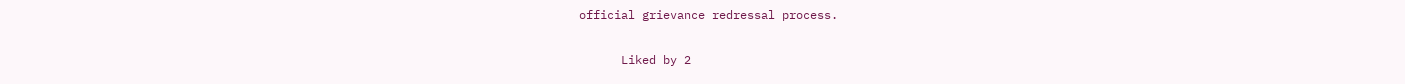official grievance redressal process.

      Liked by 2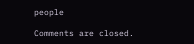people

Comments are closed.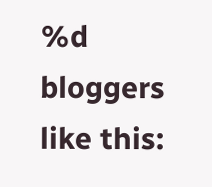%d bloggers like this: